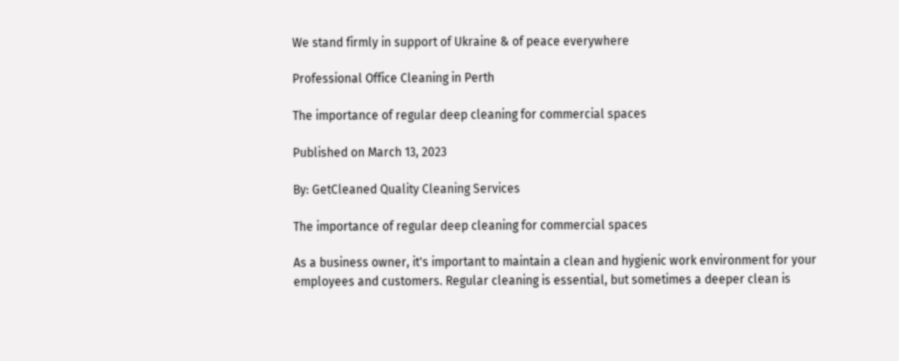We stand firmly in support of Ukraine & of peace everywhere

Professional Office Cleaning in Perth

The importance of regular deep cleaning for commercial spaces

Published on March 13, 2023

By: GetCleaned Quality Cleaning Services

The importance of regular deep cleaning for commercial spaces

As a business owner, it's important to maintain a clean and hygienic work environment for your employees and customers. Regular cleaning is essential, but sometimes a deeper clean is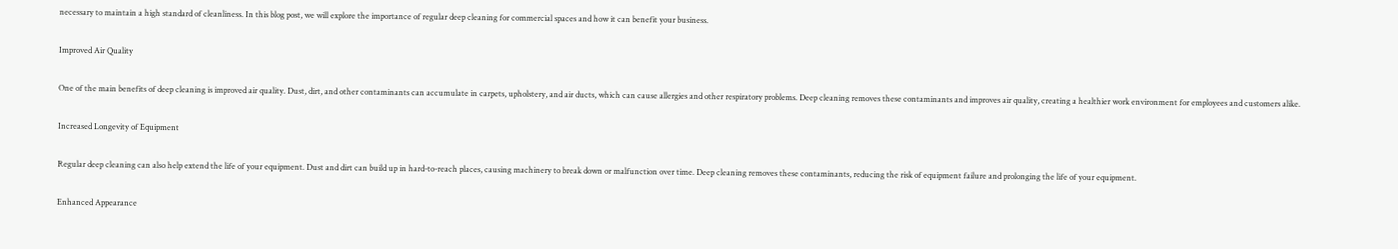necessary to maintain a high standard of cleanliness. In this blog post, we will explore the importance of regular deep cleaning for commercial spaces and how it can benefit your business.

Improved Air Quality

One of the main benefits of deep cleaning is improved air quality. Dust, dirt, and other contaminants can accumulate in carpets, upholstery, and air ducts, which can cause allergies and other respiratory problems. Deep cleaning removes these contaminants and improves air quality, creating a healthier work environment for employees and customers alike.

Increased Longevity of Equipment

Regular deep cleaning can also help extend the life of your equipment. Dust and dirt can build up in hard-to-reach places, causing machinery to break down or malfunction over time. Deep cleaning removes these contaminants, reducing the risk of equipment failure and prolonging the life of your equipment.

Enhanced Appearance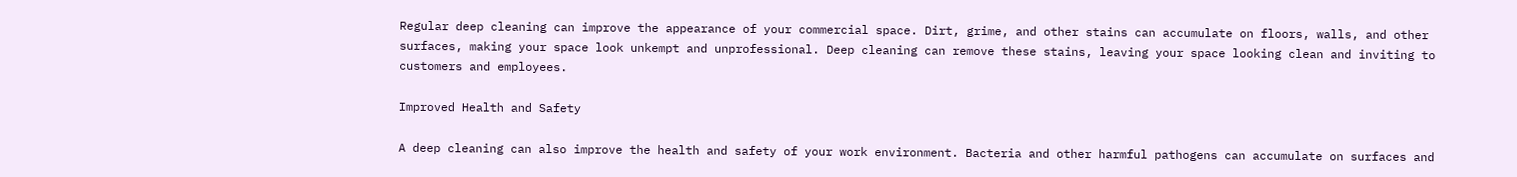Regular deep cleaning can improve the appearance of your commercial space. Dirt, grime, and other stains can accumulate on floors, walls, and other surfaces, making your space look unkempt and unprofessional. Deep cleaning can remove these stains, leaving your space looking clean and inviting to customers and employees.

Improved Health and Safety

A deep cleaning can also improve the health and safety of your work environment. Bacteria and other harmful pathogens can accumulate on surfaces and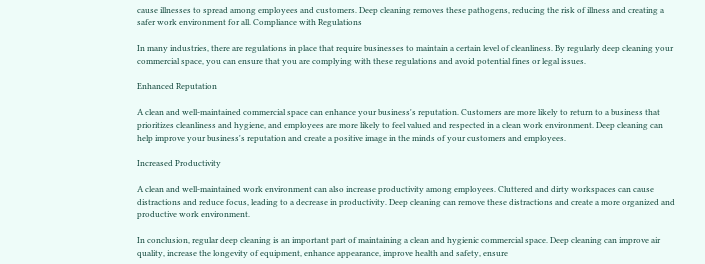cause illnesses to spread among employees and customers. Deep cleaning removes these pathogens, reducing the risk of illness and creating a safer work environment for all. Compliance with Regulations

In many industries, there are regulations in place that require businesses to maintain a certain level of cleanliness. By regularly deep cleaning your commercial space, you can ensure that you are complying with these regulations and avoid potential fines or legal issues.

Enhanced Reputation

A clean and well-maintained commercial space can enhance your business's reputation. Customers are more likely to return to a business that prioritizes cleanliness and hygiene, and employees are more likely to feel valued and respected in a clean work environment. Deep cleaning can help improve your business's reputation and create a positive image in the minds of your customers and employees.

Increased Productivity

A clean and well-maintained work environment can also increase productivity among employees. Cluttered and dirty workspaces can cause distractions and reduce focus, leading to a decrease in productivity. Deep cleaning can remove these distractions and create a more organized and productive work environment.

In conclusion, regular deep cleaning is an important part of maintaining a clean and hygienic commercial space. Deep cleaning can improve air quality, increase the longevity of equipment, enhance appearance, improve health and safety, ensure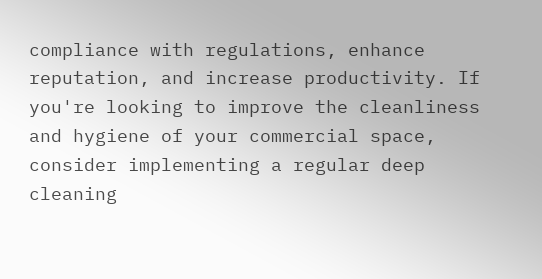compliance with regulations, enhance reputation, and increase productivity. If you're looking to improve the cleanliness and hygiene of your commercial space, consider implementing a regular deep cleaning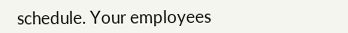schedule. Your employees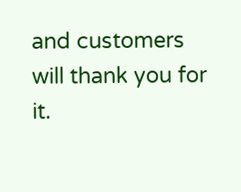and customers will thank you for it.